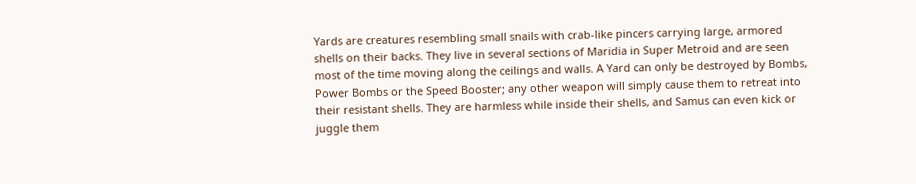Yards are creatures resembling small snails with crab-like pincers carrying large, armored shells on their backs. They live in several sections of Maridia in Super Metroid and are seen most of the time moving along the ceilings and walls. A Yard can only be destroyed by Bombs, Power Bombs or the Speed Booster; any other weapon will simply cause them to retreat into their resistant shells. They are harmless while inside their shells, and Samus can even kick or juggle them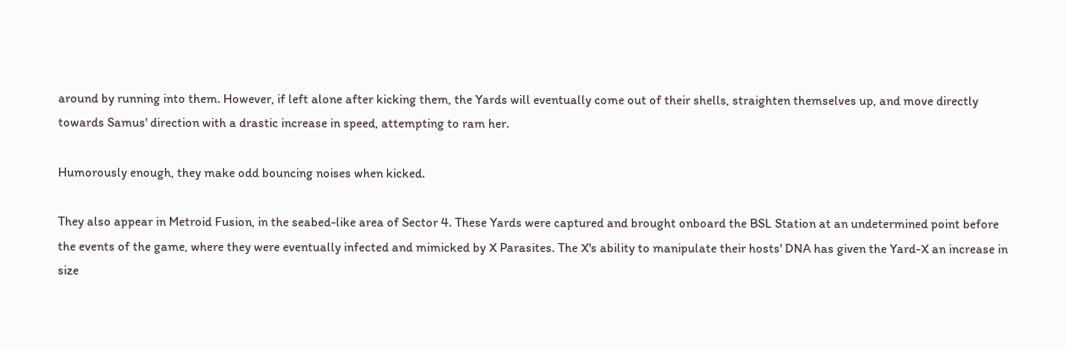around by running into them. However, if left alone after kicking them, the Yards will eventually come out of their shells, straighten themselves up, and move directly towards Samus' direction with a drastic increase in speed, attempting to ram her.

Humorously enough, they make odd bouncing noises when kicked.

They also appear in Metroid Fusion, in the seabed-like area of Sector 4. These Yards were captured and brought onboard the BSL Station at an undetermined point before the events of the game, where they were eventually infected and mimicked by X Parasites. The X's ability to manipulate their hosts' DNA has given the Yard-X an increase in size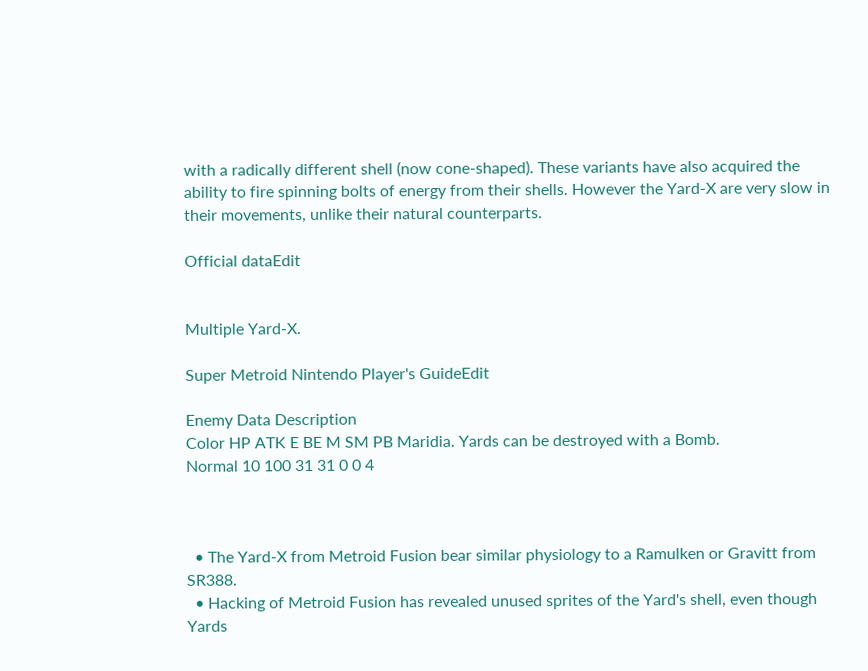with a radically different shell (now cone-shaped). These variants have also acquired the ability to fire spinning bolts of energy from their shells. However the Yard-X are very slow in their movements, unlike their natural counterparts.

Official dataEdit


Multiple Yard-X.

Super Metroid Nintendo Player's GuideEdit

Enemy Data Description
Color HP ATK E BE M SM PB Maridia. Yards can be destroyed with a Bomb.
Normal 10 100 31 31 0 0 4



  • The Yard-X from Metroid Fusion bear similar physiology to a Ramulken or Gravitt from SR388.
  • Hacking of Metroid Fusion has revealed unused sprites of the Yard's shell, even though Yards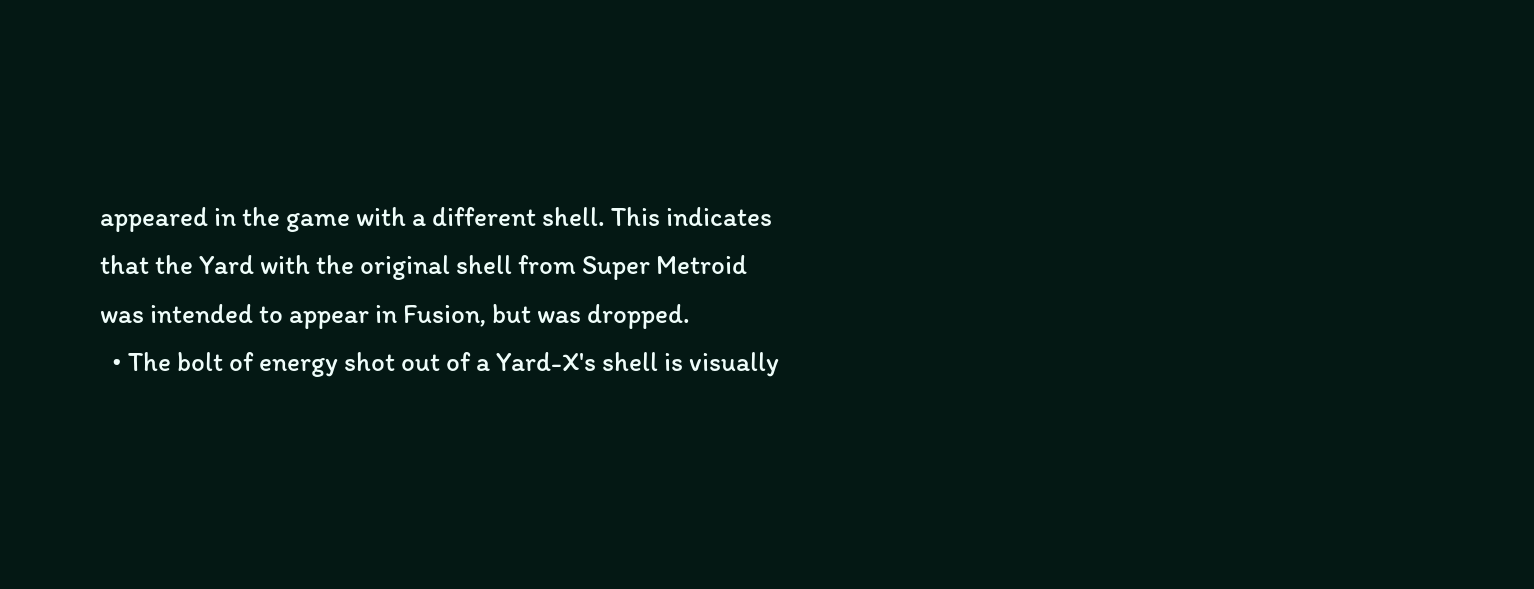appeared in the game with a different shell. This indicates that the Yard with the original shell from Super Metroid was intended to appear in Fusion, but was dropped.
  • The bolt of energy shot out of a Yard-X's shell is visually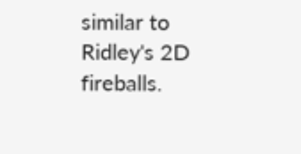similar to Ridley's 2D fireballs.